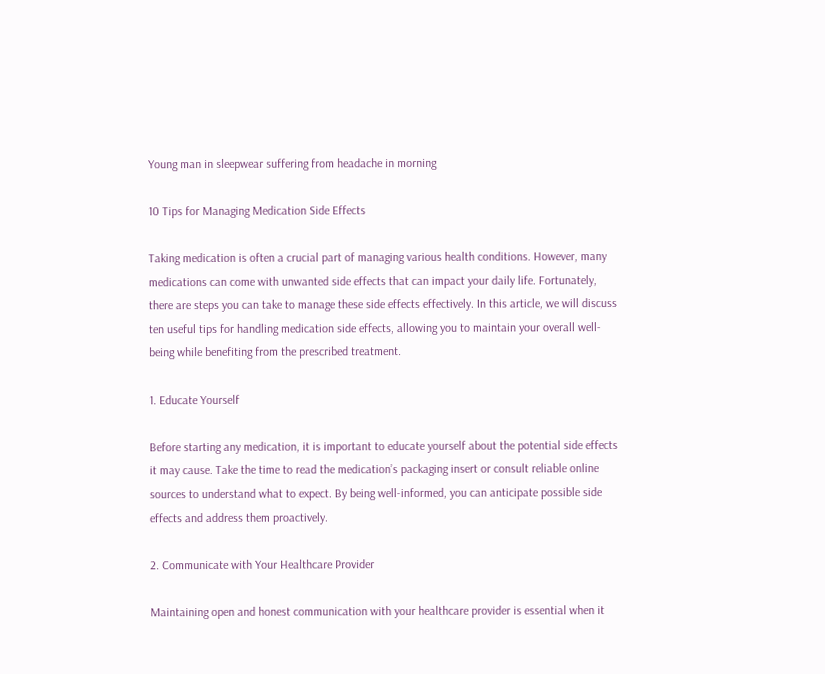Young man in sleepwear suffering from headache in morning

10 Tips for Managing Medication Side Effects

Taking medication is often a crucial part of managing various health conditions. However, many medications can come with unwanted side effects that can impact your daily life. Fortunately, there are steps you can take to manage these side effects effectively. In this article, we will discuss ten useful tips for handling medication side effects, allowing you to maintain your overall well-being while benefiting from the prescribed treatment.

1. Educate Yourself

Before starting any medication, it is important to educate yourself about the potential side effects it may cause. Take the time to read the medication’s packaging insert or consult reliable online sources to understand what to expect. By being well-informed, you can anticipate possible side effects and address them proactively.

2. Communicate with Your Healthcare Provider

Maintaining open and honest communication with your healthcare provider is essential when it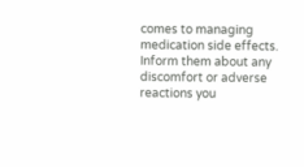comes to managing medication side effects. Inform them about any discomfort or adverse reactions you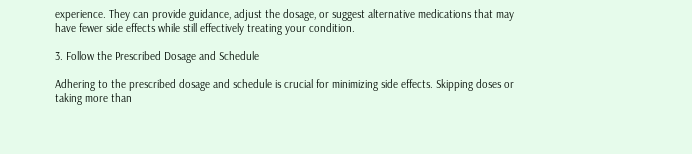experience. They can provide guidance, adjust the dosage, or suggest alternative medications that may have fewer side effects while still effectively treating your condition.

3. Follow the Prescribed Dosage and Schedule

Adhering to the prescribed dosage and schedule is crucial for minimizing side effects. Skipping doses or taking more than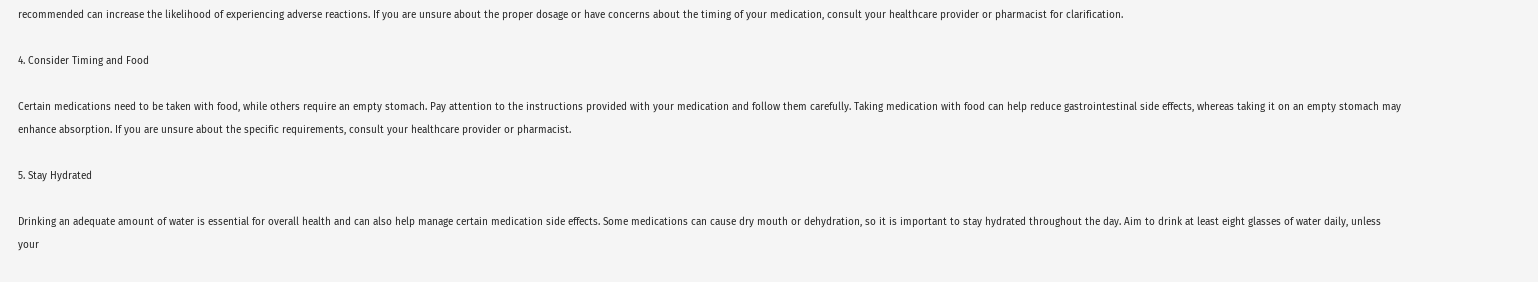recommended can increase the likelihood of experiencing adverse reactions. If you are unsure about the proper dosage or have concerns about the timing of your medication, consult your healthcare provider or pharmacist for clarification.

4. Consider Timing and Food

Certain medications need to be taken with food, while others require an empty stomach. Pay attention to the instructions provided with your medication and follow them carefully. Taking medication with food can help reduce gastrointestinal side effects, whereas taking it on an empty stomach may enhance absorption. If you are unsure about the specific requirements, consult your healthcare provider or pharmacist.

5. Stay Hydrated

Drinking an adequate amount of water is essential for overall health and can also help manage certain medication side effects. Some medications can cause dry mouth or dehydration, so it is important to stay hydrated throughout the day. Aim to drink at least eight glasses of water daily, unless your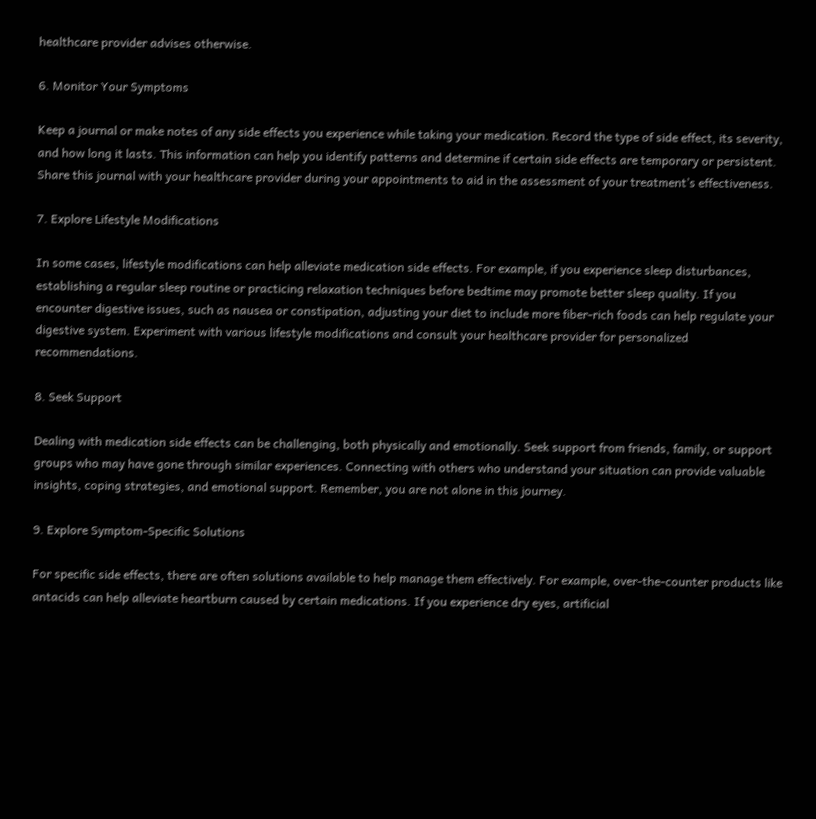healthcare provider advises otherwise.

6. Monitor Your Symptoms

Keep a journal or make notes of any side effects you experience while taking your medication. Record the type of side effect, its severity, and how long it lasts. This information can help you identify patterns and determine if certain side effects are temporary or persistent. Share this journal with your healthcare provider during your appointments to aid in the assessment of your treatment’s effectiveness.

7. Explore Lifestyle Modifications

In some cases, lifestyle modifications can help alleviate medication side effects. For example, if you experience sleep disturbances, establishing a regular sleep routine or practicing relaxation techniques before bedtime may promote better sleep quality. If you encounter digestive issues, such as nausea or constipation, adjusting your diet to include more fiber-rich foods can help regulate your digestive system. Experiment with various lifestyle modifications and consult your healthcare provider for personalized recommendations.

8. Seek Support

Dealing with medication side effects can be challenging, both physically and emotionally. Seek support from friends, family, or support groups who may have gone through similar experiences. Connecting with others who understand your situation can provide valuable insights, coping strategies, and emotional support. Remember, you are not alone in this journey.

9. Explore Symptom-Specific Solutions

For specific side effects, there are often solutions available to help manage them effectively. For example, over-the-counter products like antacids can help alleviate heartburn caused by certain medications. If you experience dry eyes, artificial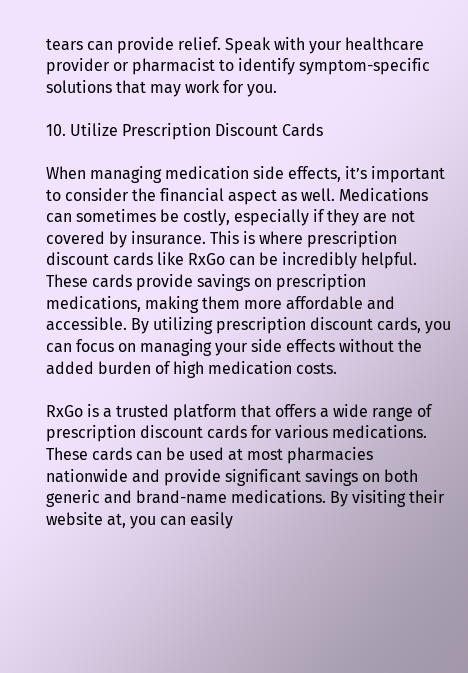tears can provide relief. Speak with your healthcare provider or pharmacist to identify symptom-specific solutions that may work for you.

10. Utilize Prescription Discount Cards

When managing medication side effects, it’s important to consider the financial aspect as well. Medications can sometimes be costly, especially if they are not covered by insurance. This is where prescription discount cards like RxGo can be incredibly helpful. These cards provide savings on prescription medications, making them more affordable and accessible. By utilizing prescription discount cards, you can focus on managing your side effects without the added burden of high medication costs.

RxGo is a trusted platform that offers a wide range of prescription discount cards for various medications. These cards can be used at most pharmacies nationwide and provide significant savings on both generic and brand-name medications. By visiting their website at, you can easily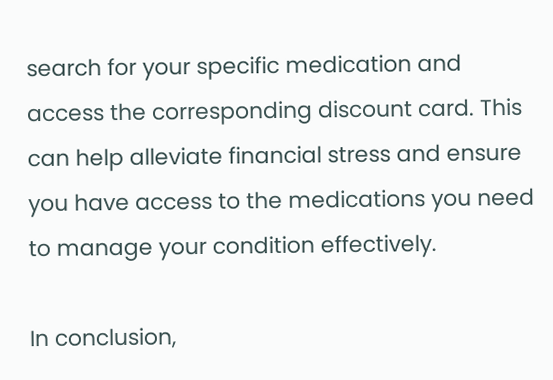search for your specific medication and access the corresponding discount card. This can help alleviate financial stress and ensure you have access to the medications you need to manage your condition effectively.

In conclusion,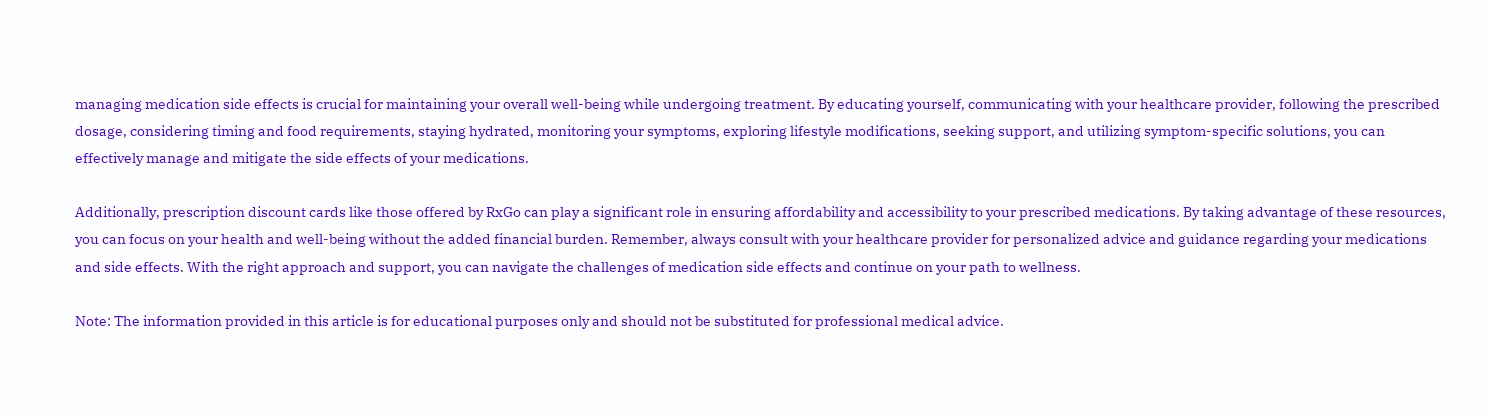managing medication side effects is crucial for maintaining your overall well-being while undergoing treatment. By educating yourself, communicating with your healthcare provider, following the prescribed dosage, considering timing and food requirements, staying hydrated, monitoring your symptoms, exploring lifestyle modifications, seeking support, and utilizing symptom-specific solutions, you can effectively manage and mitigate the side effects of your medications.

Additionally, prescription discount cards like those offered by RxGo can play a significant role in ensuring affordability and accessibility to your prescribed medications. By taking advantage of these resources, you can focus on your health and well-being without the added financial burden. Remember, always consult with your healthcare provider for personalized advice and guidance regarding your medications and side effects. With the right approach and support, you can navigate the challenges of medication side effects and continue on your path to wellness.

Note: The information provided in this article is for educational purposes only and should not be substituted for professional medical advice.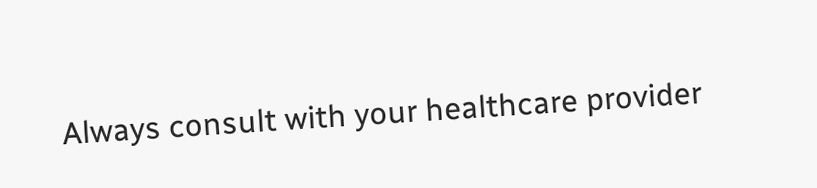Always consult with your healthcare provider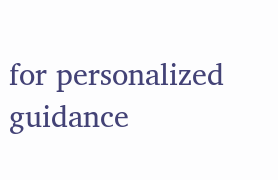for personalized guidance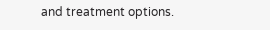and treatment options.